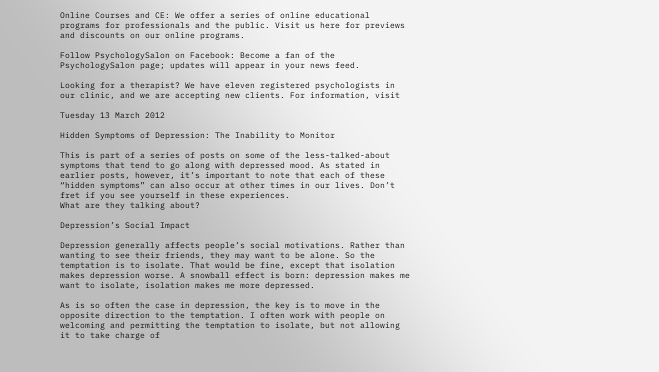Online Courses and CE: We offer a series of online educational programs for professionals and the public. Visit us here for previews and discounts on our online programs.

Follow PsychologySalon on Facebook: Become a fan of the PsychologySalon page; updates will appear in your news feed.

Looking for a therapist? We have eleven registered psychologists in our clinic, and we are accepting new clients. For information, visit

Tuesday 13 March 2012

Hidden Symptoms of Depression: The Inability to Monitor

This is part of a series of posts on some of the less-talked-about symptoms that tend to go along with depressed mood. As stated in earlier posts, however, it’s important to note that each of these “hidden symptoms” can also occur at other times in our lives. Don’t fret if you see yourself in these experiences.
What are they talking about?

Depression’s Social Impact

Depression generally affects people’s social motivations. Rather than wanting to see their friends, they may want to be alone. So the temptation is to isolate. That would be fine, except that isolation makes depression worse. A snowball effect is born: depression makes me want to isolate, isolation makes me more depressed.

As is so often the case in depression, the key is to move in the opposite direction to the temptation. I often work with people on welcoming and permitting the temptation to isolate, but not allowing it to take charge of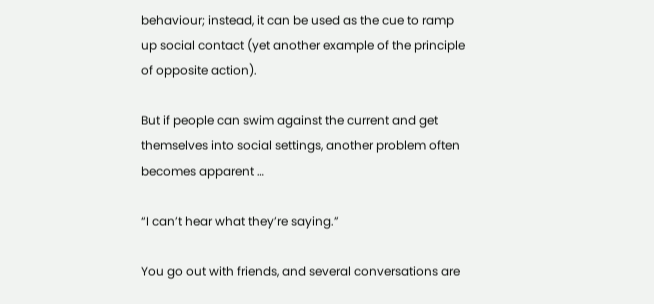behaviour; instead, it can be used as the cue to ramp up social contact (yet another example of the principle of opposite action).

But if people can swim against the current and get themselves into social settings, another problem often becomes apparent …

“I can’t hear what they’re saying.”

You go out with friends, and several conversations are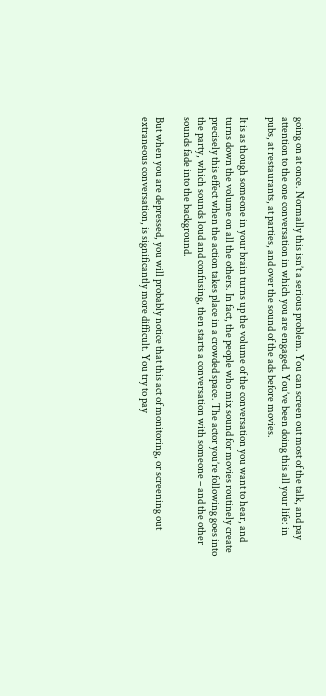going on at once. Normally this isn’t a serious problem. You can screen out most of the talk, and pay attention to the one conversation in which you are engaged. You’ve been doing this all your life: in pubs, at restaurants, at parties, and over the sound of the ads before movies.

It is as though someone in your brain turns up the volume of the conversation you want to hear, and turns down the volume on all the others. In fact, the people who mix sound for movies routinely create precisely this effect when the action takes place in a crowded space. The actor you’re following goes into the party, which sounds loud and confusing, then starts a conversation with someone – and the other sounds fade into the background.

But when you are depressed, you will probably notice that this act of monitoring, or screening out extraneous conversation, is significantly more difficult. You try to pay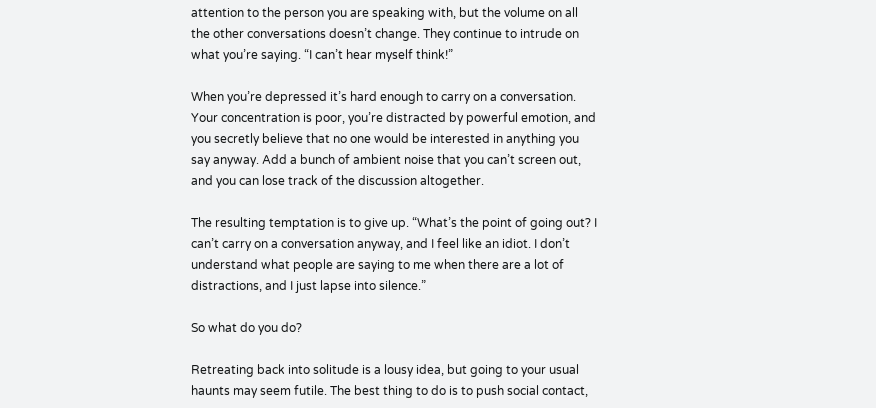attention to the person you are speaking with, but the volume on all the other conversations doesn’t change. They continue to intrude on what you’re saying. “I can’t hear myself think!”

When you’re depressed it’s hard enough to carry on a conversation. Your concentration is poor, you’re distracted by powerful emotion, and you secretly believe that no one would be interested in anything you say anyway. Add a bunch of ambient noise that you can’t screen out, and you can lose track of the discussion altogether.

The resulting temptation is to give up. “What’s the point of going out? I can’t carry on a conversation anyway, and I feel like an idiot. I don’t understand what people are saying to me when there are a lot of distractions, and I just lapse into silence.”

So what do you do?

Retreating back into solitude is a lousy idea, but going to your usual haunts may seem futile. The best thing to do is to push social contact,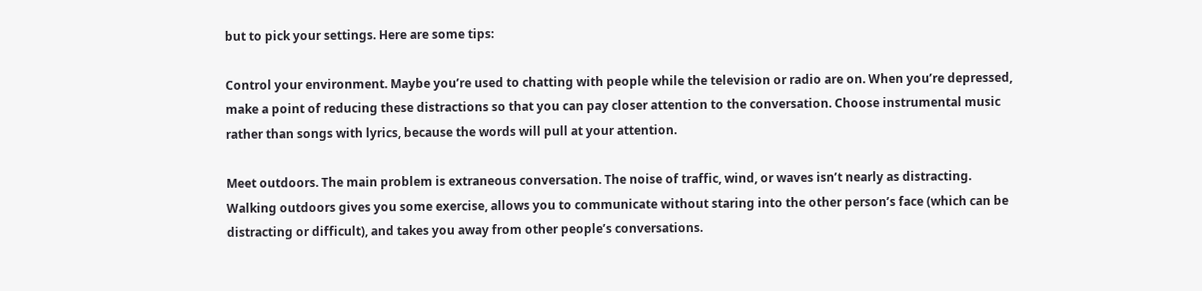but to pick your settings. Here are some tips:

Control your environment. Maybe you’re used to chatting with people while the television or radio are on. When you’re depressed, make a point of reducing these distractions so that you can pay closer attention to the conversation. Choose instrumental music rather than songs with lyrics, because the words will pull at your attention.

Meet outdoors. The main problem is extraneous conversation. The noise of traffic, wind, or waves isn’t nearly as distracting. Walking outdoors gives you some exercise, allows you to communicate without staring into the other person’s face (which can be distracting or difficult), and takes you away from other people’s conversations.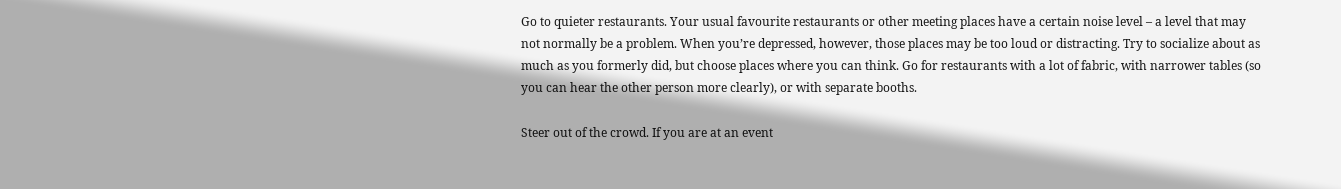Go to quieter restaurants. Your usual favourite restaurants or other meeting places have a certain noise level – a level that may not normally be a problem. When you’re depressed, however, those places may be too loud or distracting. Try to socialize about as much as you formerly did, but choose places where you can think. Go for restaurants with a lot of fabric, with narrower tables (so you can hear the other person more clearly), or with separate booths.

Steer out of the crowd. If you are at an event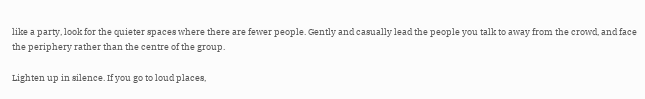like a party, look for the quieter spaces where there are fewer people. Gently and casually lead the people you talk to away from the crowd, and face the periphery rather than the centre of the group.

Lighten up in silence. If you go to loud places,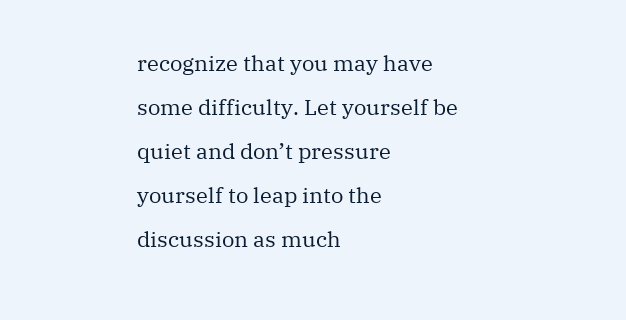recognize that you may have some difficulty. Let yourself be quiet and don’t pressure yourself to leap into the discussion as much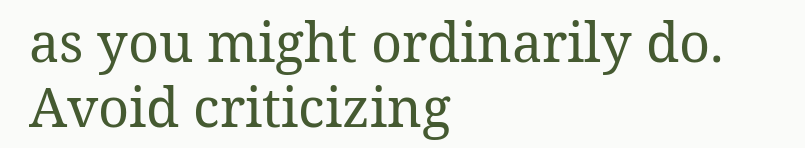as you might ordinarily do. Avoid criticizing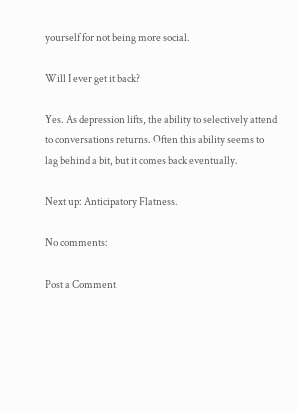yourself for not being more social.

Will I ever get it back?

Yes. As depression lifts, the ability to selectively attend to conversations returns. Often this ability seems to lag behind a bit, but it comes back eventually.

Next up: Anticipatory Flatness.

No comments:

Post a Comment